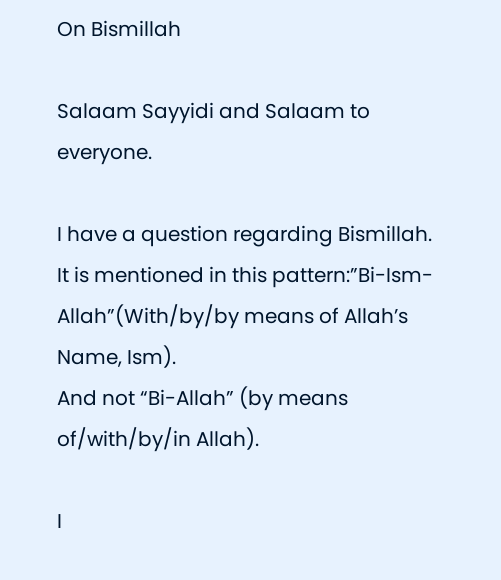On Bismillah

Salaam Sayyidi and Salaam to everyone.

I have a question regarding Bismillah.
It is mentioned in this pattern:”Bi-Ism-Allah”(With/by/by means of Allah’s Name, Ism).
And not “Bi-Allah” (by means of/with/by/in Allah).

I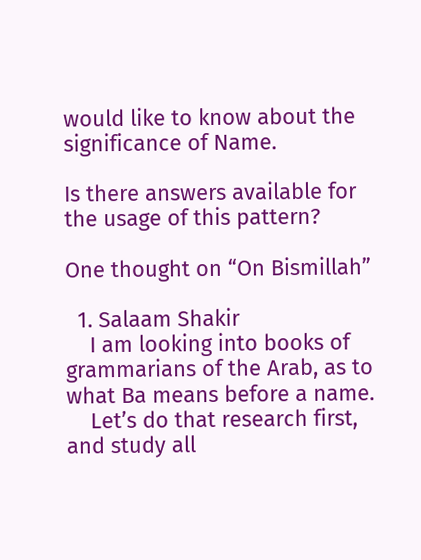would like to know about the significance of Name.

Is there answers available for the usage of this pattern?

One thought on “On Bismillah”

  1. Salaam Shakir
    I am looking into books of grammarians of the Arab, as to what Ba means before a name.
    Let’s do that research first, and study all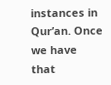instances in Qur’an. Once we have that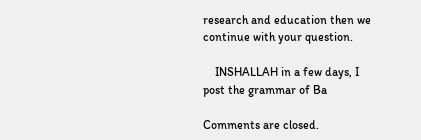research and education then we continue with your question.

    INSHALLAH in a few days, I post the grammar of Ba

Comments are closed.